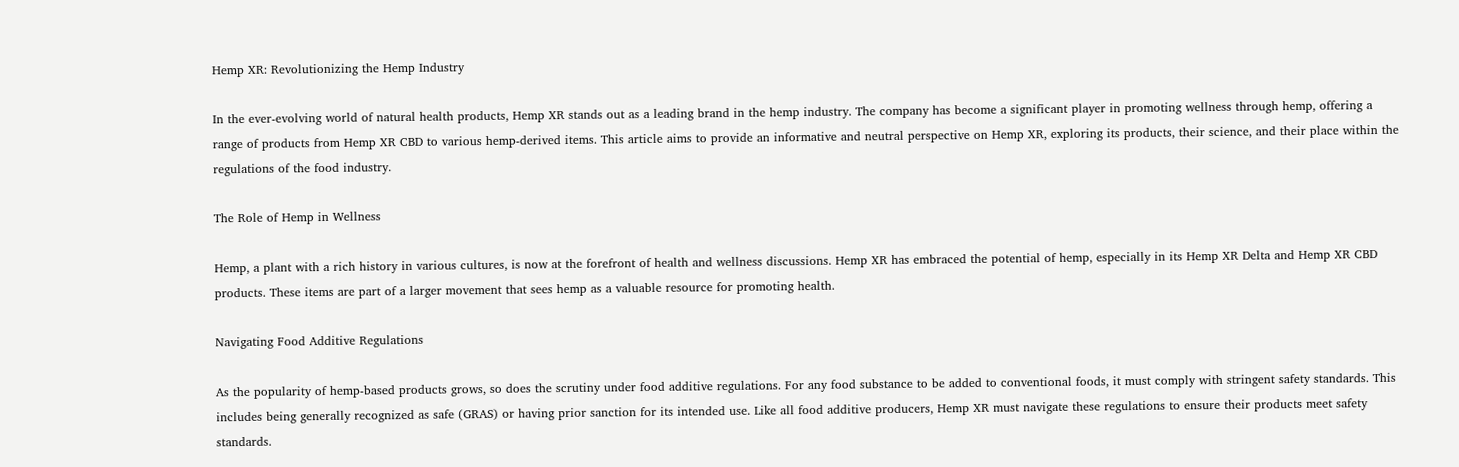Hemp XR: Revolutionizing the Hemp Industry

In the ever-evolving world of natural health products, Hemp XR stands out as a leading brand in the hemp industry. The company has become a significant player in promoting wellness through hemp, offering a range of products from Hemp XR CBD to various hemp-derived items. This article aims to provide an informative and neutral perspective on Hemp XR, exploring its products, their science, and their place within the regulations of the food industry.

The Role of Hemp in Wellness

Hemp, a plant with a rich history in various cultures, is now at the forefront of health and wellness discussions. Hemp XR has embraced the potential of hemp, especially in its Hemp XR Delta and Hemp XR CBD products. These items are part of a larger movement that sees hemp as a valuable resource for promoting health.

Navigating Food Additive Regulations

As the popularity of hemp-based products grows, so does the scrutiny under food additive regulations. For any food substance to be added to conventional foods, it must comply with stringent safety standards. This includes being generally recognized as safe (GRAS) or having prior sanction for its intended use. Like all food additive producers, Hemp XR must navigate these regulations to ensure their products meet safety standards.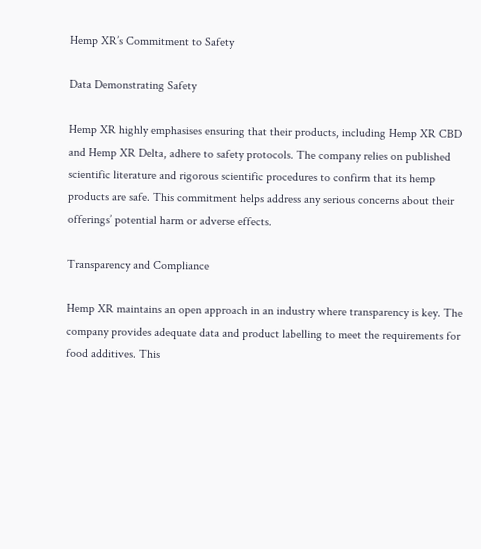Hemp XR’s Commitment to Safety

Data Demonstrating Safety

Hemp XR highly emphasises ensuring that their products, including Hemp XR CBD and Hemp XR Delta, adhere to safety protocols. The company relies on published scientific literature and rigorous scientific procedures to confirm that its hemp products are safe. This commitment helps address any serious concerns about their offerings’ potential harm or adverse effects.

Transparency and Compliance

Hemp XR maintains an open approach in an industry where transparency is key. The company provides adequate data and product labelling to meet the requirements for food additives. This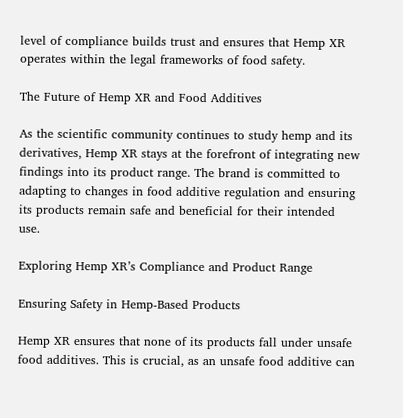level of compliance builds trust and ensures that Hemp XR operates within the legal frameworks of food safety.

The Future of Hemp XR and Food Additives

As the scientific community continues to study hemp and its derivatives, Hemp XR stays at the forefront of integrating new findings into its product range. The brand is committed to adapting to changes in food additive regulation and ensuring its products remain safe and beneficial for their intended use.

Exploring Hemp XR’s Compliance and Product Range

Ensuring Safety in Hemp-Based Products

Hemp XR ensures that none of its products fall under unsafe food additives. This is crucial, as an unsafe food additive can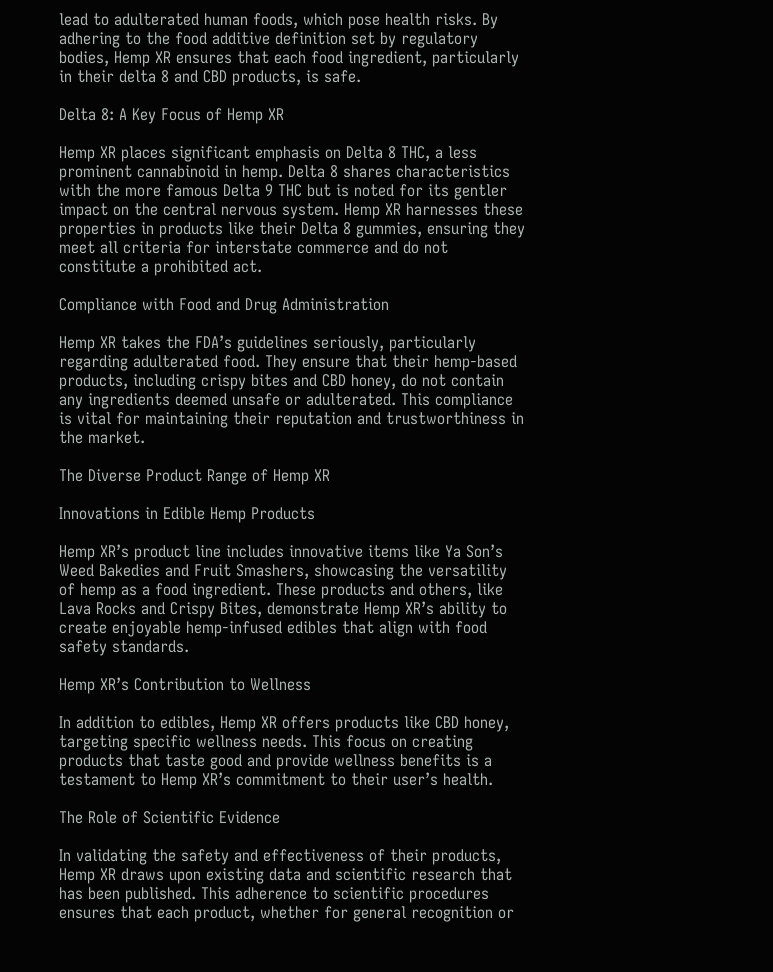lead to adulterated human foods, which pose health risks. By adhering to the food additive definition set by regulatory bodies, Hemp XR ensures that each food ingredient, particularly in their delta 8 and CBD products, is safe.

Delta 8: A Key Focus of Hemp XR

Hemp XR places significant emphasis on Delta 8 THC, a less prominent cannabinoid in hemp. Delta 8 shares characteristics with the more famous Delta 9 THC but is noted for its gentler impact on the central nervous system. Hemp XR harnesses these properties in products like their Delta 8 gummies, ensuring they meet all criteria for interstate commerce and do not constitute a prohibited act.

Compliance with Food and Drug Administration

Hemp XR takes the FDA’s guidelines seriously, particularly regarding adulterated food. They ensure that their hemp-based products, including crispy bites and CBD honey, do not contain any ingredients deemed unsafe or adulterated. This compliance is vital for maintaining their reputation and trustworthiness in the market.

The Diverse Product Range of Hemp XR

Innovations in Edible Hemp Products

Hemp XR’s product line includes innovative items like Ya Son’s Weed Bakedies and Fruit Smashers, showcasing the versatility of hemp as a food ingredient. These products and others, like Lava Rocks and Crispy Bites, demonstrate Hemp XR’s ability to create enjoyable hemp-infused edibles that align with food safety standards.

Hemp XR’s Contribution to Wellness

In addition to edibles, Hemp XR offers products like CBD honey, targeting specific wellness needs. This focus on creating products that taste good and provide wellness benefits is a testament to Hemp XR’s commitment to their user’s health.

The Role of Scientific Evidence

In validating the safety and effectiveness of their products, Hemp XR draws upon existing data and scientific research that has been published. This adherence to scientific procedures ensures that each product, whether for general recognition or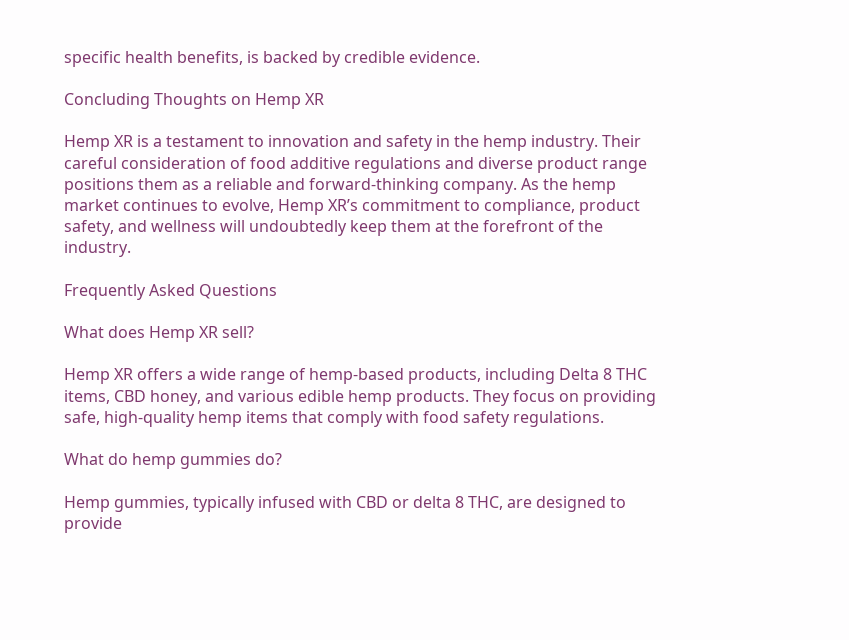specific health benefits, is backed by credible evidence.

Concluding Thoughts on Hemp XR

Hemp XR is a testament to innovation and safety in the hemp industry. Their careful consideration of food additive regulations and diverse product range positions them as a reliable and forward-thinking company. As the hemp market continues to evolve, Hemp XR’s commitment to compliance, product safety, and wellness will undoubtedly keep them at the forefront of the industry.

Frequently Asked Questions

What does Hemp XR sell?

Hemp XR offers a wide range of hemp-based products, including Delta 8 THC items, CBD honey, and various edible hemp products. They focus on providing safe, high-quality hemp items that comply with food safety regulations.

What do hemp gummies do?

Hemp gummies, typically infused with CBD or delta 8 THC, are designed to provide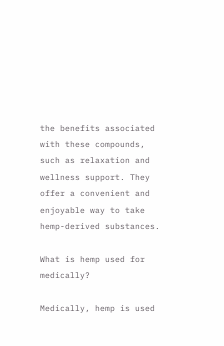the benefits associated with these compounds, such as relaxation and wellness support. They offer a convenient and enjoyable way to take hemp-derived substances.

What is hemp used for medically?

Medically, hemp is used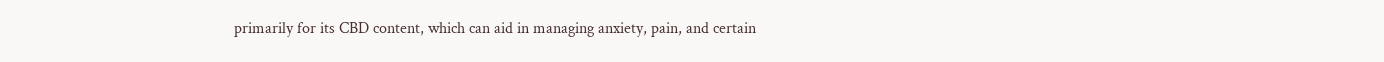primarily for its CBD content, which can aid in managing anxiety, pain, and certain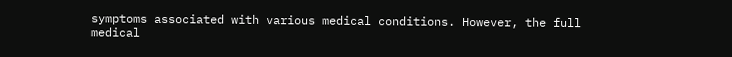symptoms associated with various medical conditions. However, the full medical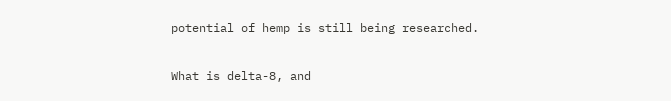potential of hemp is still being researched.

What is delta-8, and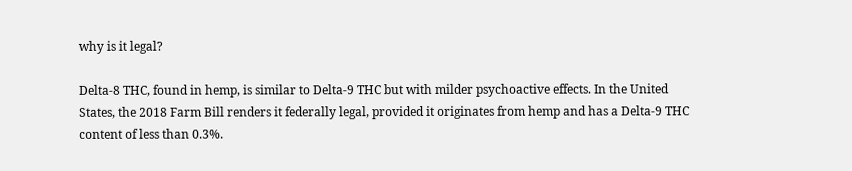why is it legal?

Delta-8 THC, found in hemp, is similar to Delta-9 THC but with milder psychoactive effects. In the United States, the 2018 Farm Bill renders it federally legal, provided it originates from hemp and has a Delta-9 THC content of less than 0.3%.